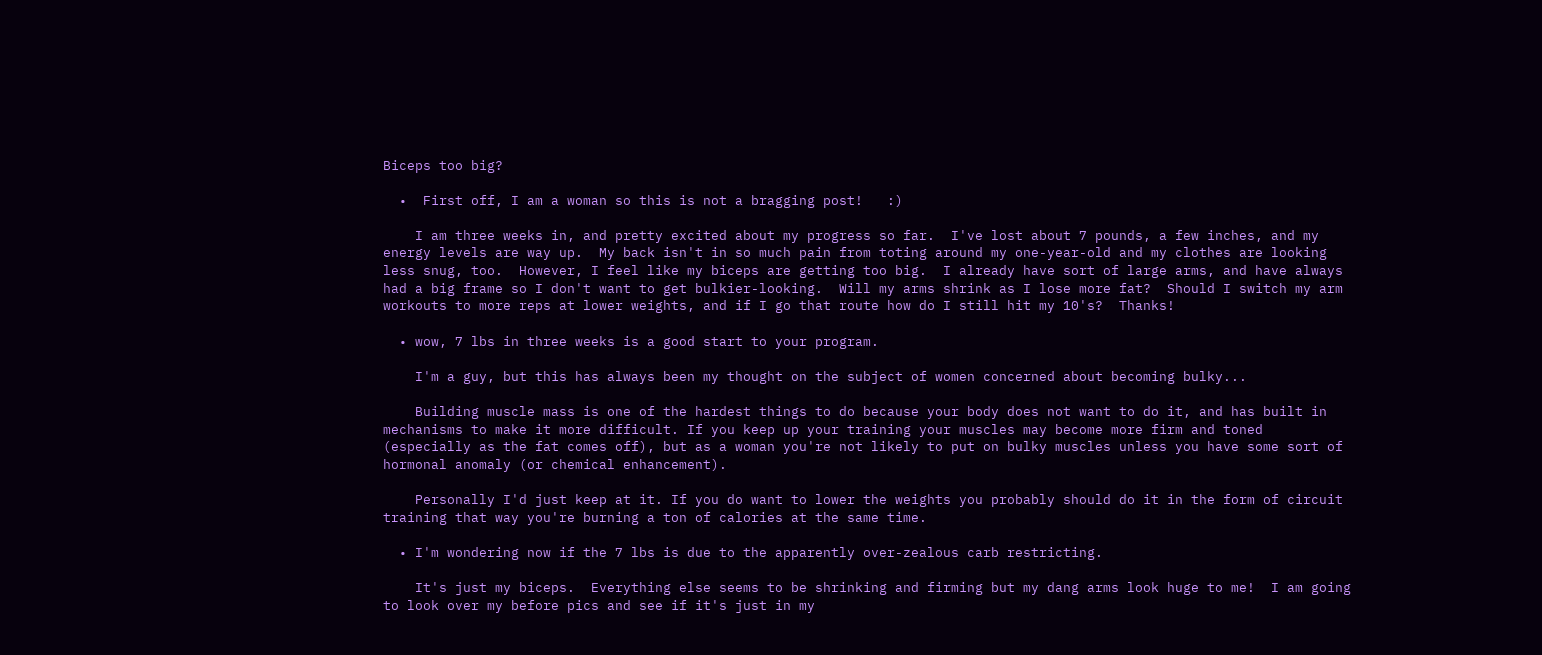Biceps too big?

  •  First off, I am a woman so this is not a bragging post!   :)

    I am three weeks in, and pretty excited about my progress so far.  I've lost about 7 pounds, a few inches, and my energy levels are way up.  My back isn't in so much pain from toting around my one-year-old and my clothes are looking less snug, too.  However, I feel like my biceps are getting too big.  I already have sort of large arms, and have always had a big frame so I don't want to get bulkier-looking.  Will my arms shrink as I lose more fat?  Should I switch my arm workouts to more reps at lower weights, and if I go that route how do I still hit my 10's?  Thanks!

  • wow, 7 lbs in three weeks is a good start to your program.

    I'm a guy, but this has always been my thought on the subject of women concerned about becoming bulky...

    Building muscle mass is one of the hardest things to do because your body does not want to do it, and has built in mechanisms to make it more difficult. If you keep up your training your muscles may become more firm and toned (especially as the fat comes off), but as a woman you're not likely to put on bulky muscles unless you have some sort of hormonal anomaly (or chemical enhancement).

    Personally I'd just keep at it. If you do want to lower the weights you probably should do it in the form of circuit training that way you're burning a ton of calories at the same time.

  • I'm wondering now if the 7 lbs is due to the apparently over-zealous carb restricting.

    It's just my biceps.  Everything else seems to be shrinking and firming but my dang arms look huge to me!  I am going to look over my before pics and see if it's just in my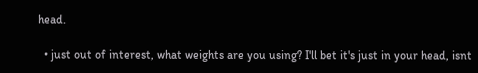head.

  • just out of interest, what weights are you using? I'll bet it's just in your head, isnt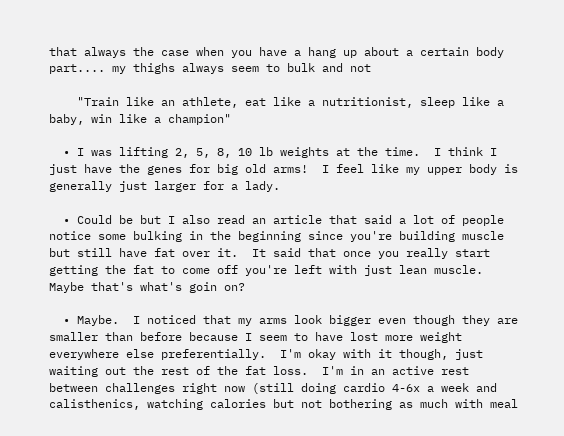that always the case when you have a hang up about a certain body part.... my thighs always seem to bulk and not

    "Train like an athlete, eat like a nutritionist, sleep like a baby, win like a champion"

  • I was lifting 2, 5, 8, 10 lb weights at the time.  I think I just have the genes for big old arms!  I feel like my upper body is generally just larger for a lady.

  • Could be but I also read an article that said a lot of people notice some bulking in the beginning since you're building muscle but still have fat over it.  It said that once you really start getting the fat to come off you're left with just lean muscle.  Maybe that's what's goin on?

  • Maybe.  I noticed that my arms look bigger even though they are smaller than before because I seem to have lost more weight everywhere else preferentially.  I'm okay with it though, just waiting out the rest of the fat loss.  I'm in an active rest between challenges right now (still doing cardio 4-6x a week and calisthenics, watching calories but not bothering as much with meal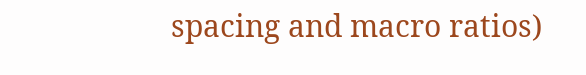spacing and macro ratios)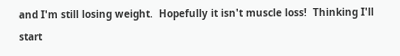and I'm still losing weight.  Hopefully it isn't muscle loss!  Thinking I'll start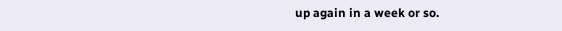up again in a week or so.